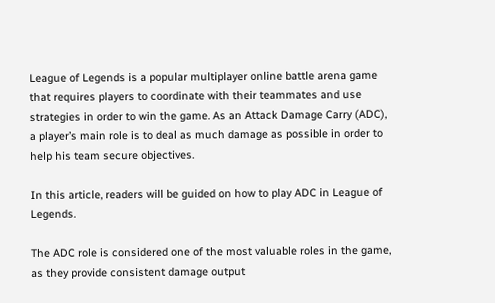League of Legends is a popular multiplayer online battle arena game that requires players to coordinate with their teammates and use strategies in order to win the game. As an Attack Damage Carry (ADC), a player’s main role is to deal as much damage as possible in order to help his team secure objectives.

In this article, readers will be guided on how to play ADC in League of Legends.

The ADC role is considered one of the most valuable roles in the game, as they provide consistent damage output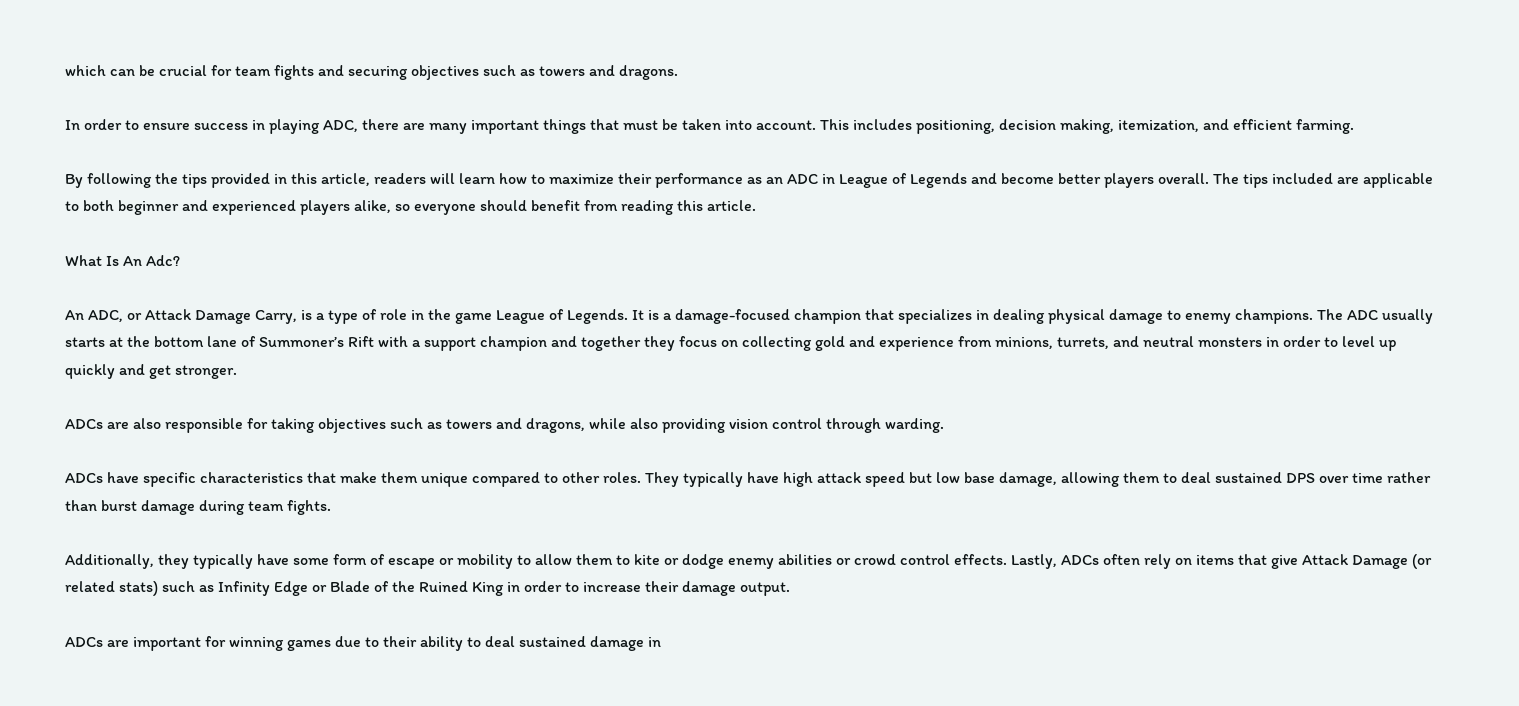which can be crucial for team fights and securing objectives such as towers and dragons.

In order to ensure success in playing ADC, there are many important things that must be taken into account. This includes positioning, decision making, itemization, and efficient farming.

By following the tips provided in this article, readers will learn how to maximize their performance as an ADC in League of Legends and become better players overall. The tips included are applicable to both beginner and experienced players alike, so everyone should benefit from reading this article.

What Is An Adc?

An ADC, or Attack Damage Carry, is a type of role in the game League of Legends. It is a damage-focused champion that specializes in dealing physical damage to enemy champions. The ADC usually starts at the bottom lane of Summoner’s Rift with a support champion and together they focus on collecting gold and experience from minions, turrets, and neutral monsters in order to level up quickly and get stronger.

ADCs are also responsible for taking objectives such as towers and dragons, while also providing vision control through warding.

ADCs have specific characteristics that make them unique compared to other roles. They typically have high attack speed but low base damage, allowing them to deal sustained DPS over time rather than burst damage during team fights.

Additionally, they typically have some form of escape or mobility to allow them to kite or dodge enemy abilities or crowd control effects. Lastly, ADCs often rely on items that give Attack Damage (or related stats) such as Infinity Edge or Blade of the Ruined King in order to increase their damage output.

ADCs are important for winning games due to their ability to deal sustained damage in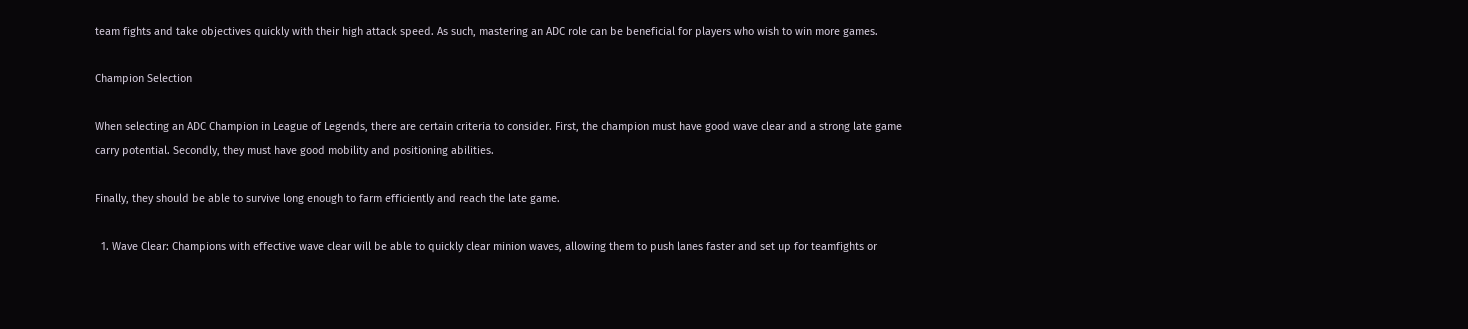team fights and take objectives quickly with their high attack speed. As such, mastering an ADC role can be beneficial for players who wish to win more games.

Champion Selection

When selecting an ADC Champion in League of Legends, there are certain criteria to consider. First, the champion must have good wave clear and a strong late game carry potential. Secondly, they must have good mobility and positioning abilities.

Finally, they should be able to survive long enough to farm efficiently and reach the late game.

  1. Wave Clear: Champions with effective wave clear will be able to quickly clear minion waves, allowing them to push lanes faster and set up for teamfights or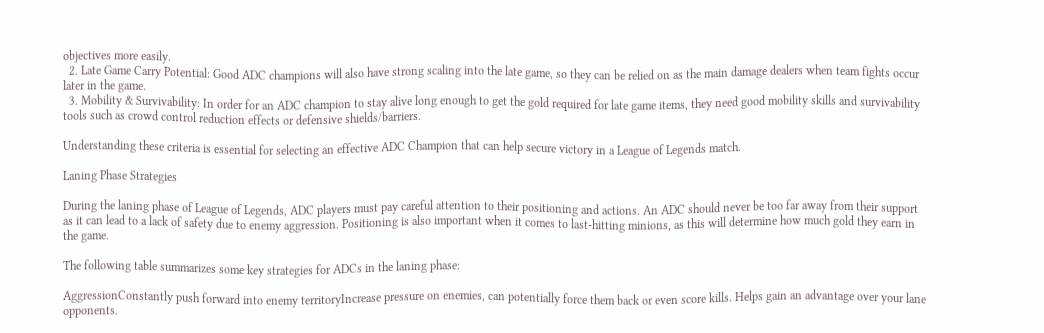objectives more easily.
  2. Late Game Carry Potential: Good ADC champions will also have strong scaling into the late game, so they can be relied on as the main damage dealers when team fights occur later in the game.
  3. Mobility & Survivability: In order for an ADC champion to stay alive long enough to get the gold required for late game items, they need good mobility skills and survivability tools such as crowd control reduction effects or defensive shields/barriers.

Understanding these criteria is essential for selecting an effective ADC Champion that can help secure victory in a League of Legends match.

Laning Phase Strategies

During the laning phase of League of Legends, ADC players must pay careful attention to their positioning and actions. An ADC should never be too far away from their support as it can lead to a lack of safety due to enemy aggression. Positioning is also important when it comes to last-hitting minions, as this will determine how much gold they earn in the game.

The following table summarizes some key strategies for ADCs in the laning phase:

AggressionConstantly push forward into enemy territoryIncrease pressure on enemies, can potentially force them back or even score kills. Helps gain an advantage over your lane opponents.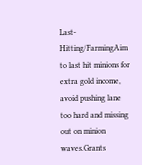Last-Hitting/FarmingAim to last hit minions for extra gold income, avoid pushing lane too hard and missing out on minion waves.Grants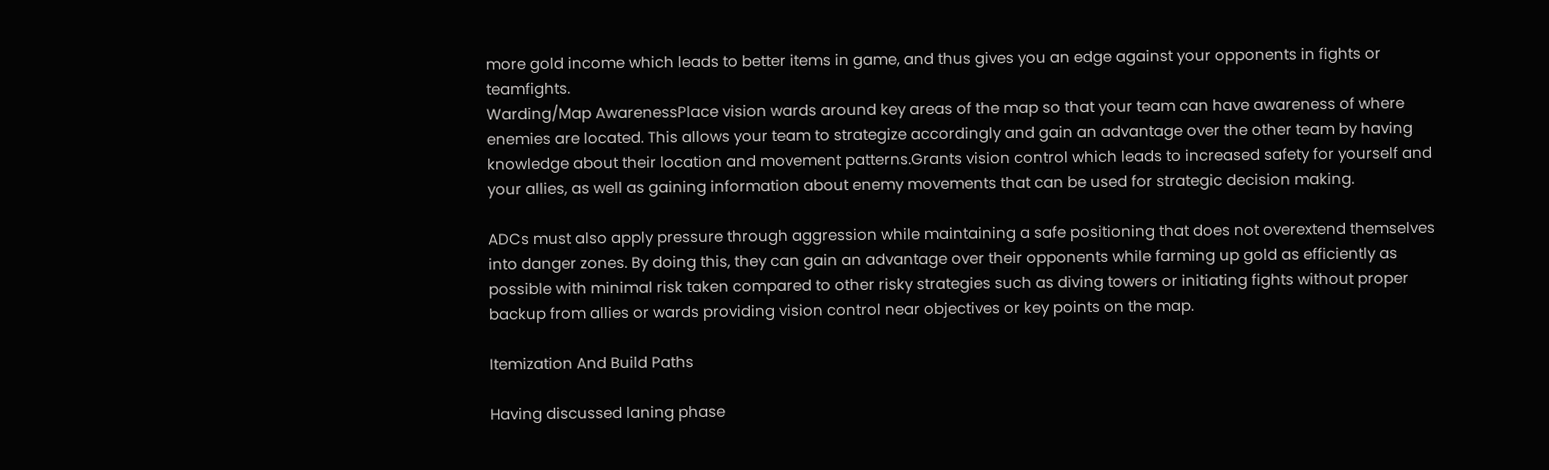more gold income which leads to better items in game, and thus gives you an edge against your opponents in fights or teamfights.
Warding/Map AwarenessPlace vision wards around key areas of the map so that your team can have awareness of where enemies are located. This allows your team to strategize accordingly and gain an advantage over the other team by having knowledge about their location and movement patterns.Grants vision control which leads to increased safety for yourself and your allies, as well as gaining information about enemy movements that can be used for strategic decision making.

ADCs must also apply pressure through aggression while maintaining a safe positioning that does not overextend themselves into danger zones. By doing this, they can gain an advantage over their opponents while farming up gold as efficiently as possible with minimal risk taken compared to other risky strategies such as diving towers or initiating fights without proper backup from allies or wards providing vision control near objectives or key points on the map.

Itemization And Build Paths

Having discussed laning phase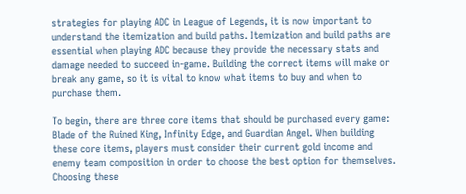strategies for playing ADC in League of Legends, it is now important to understand the itemization and build paths. Itemization and build paths are essential when playing ADC because they provide the necessary stats and damage needed to succeed in-game. Building the correct items will make or break any game, so it is vital to know what items to buy and when to purchase them.

To begin, there are three core items that should be purchased every game: Blade of the Ruined King, Infinity Edge, and Guardian Angel. When building these core items, players must consider their current gold income and enemy team composition in order to choose the best option for themselves. Choosing these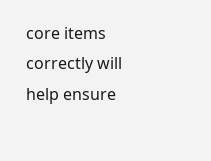core items correctly will help ensure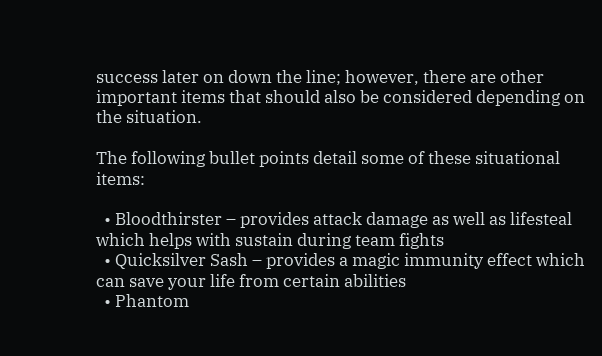success later on down the line; however, there are other important items that should also be considered depending on the situation.

The following bullet points detail some of these situational items:

  • Bloodthirster – provides attack damage as well as lifesteal which helps with sustain during team fights
  • Quicksilver Sash – provides a magic immunity effect which can save your life from certain abilities
  • Phantom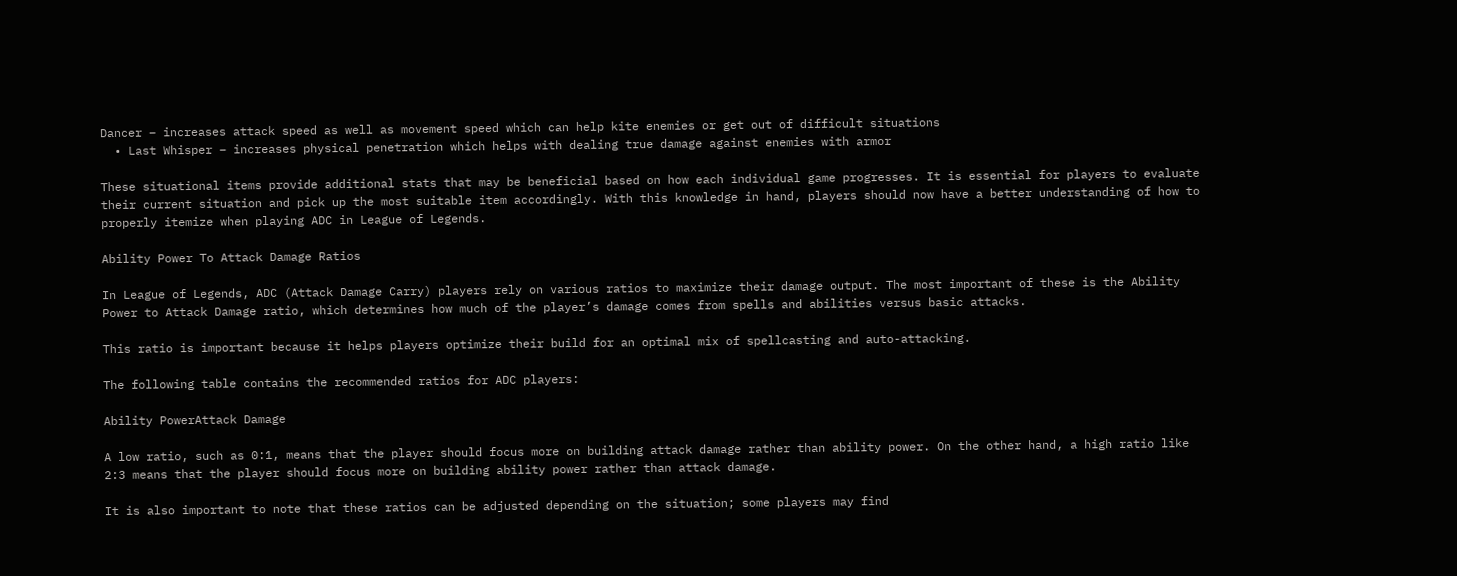Dancer – increases attack speed as well as movement speed which can help kite enemies or get out of difficult situations
  • Last Whisper – increases physical penetration which helps with dealing true damage against enemies with armor

These situational items provide additional stats that may be beneficial based on how each individual game progresses. It is essential for players to evaluate their current situation and pick up the most suitable item accordingly. With this knowledge in hand, players should now have a better understanding of how to properly itemize when playing ADC in League of Legends.

Ability Power To Attack Damage Ratios

In League of Legends, ADC (Attack Damage Carry) players rely on various ratios to maximize their damage output. The most important of these is the Ability Power to Attack Damage ratio, which determines how much of the player’s damage comes from spells and abilities versus basic attacks.

This ratio is important because it helps players optimize their build for an optimal mix of spellcasting and auto-attacking.

The following table contains the recommended ratios for ADC players:

Ability PowerAttack Damage

A low ratio, such as 0:1, means that the player should focus more on building attack damage rather than ability power. On the other hand, a high ratio like 2:3 means that the player should focus more on building ability power rather than attack damage.

It is also important to note that these ratios can be adjusted depending on the situation; some players may find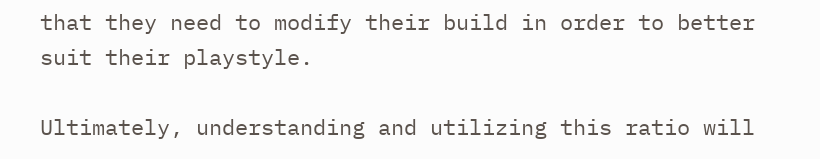that they need to modify their build in order to better suit their playstyle.

Ultimately, understanding and utilizing this ratio will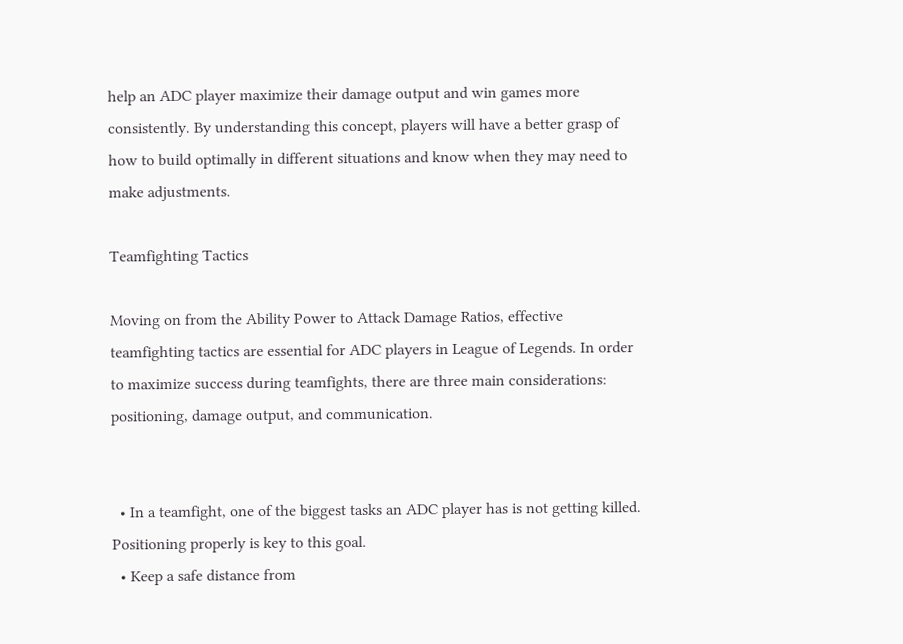help an ADC player maximize their damage output and win games more consistently. By understanding this concept, players will have a better grasp of how to build optimally in different situations and know when they may need to make adjustments.

Teamfighting Tactics

Moving on from the Ability Power to Attack Damage Ratios, effective teamfighting tactics are essential for ADC players in League of Legends. In order to maximize success during teamfights, there are three main considerations: positioning, damage output, and communication.


  • In a teamfight, one of the biggest tasks an ADC player has is not getting killed. Positioning properly is key to this goal.
  • Keep a safe distance from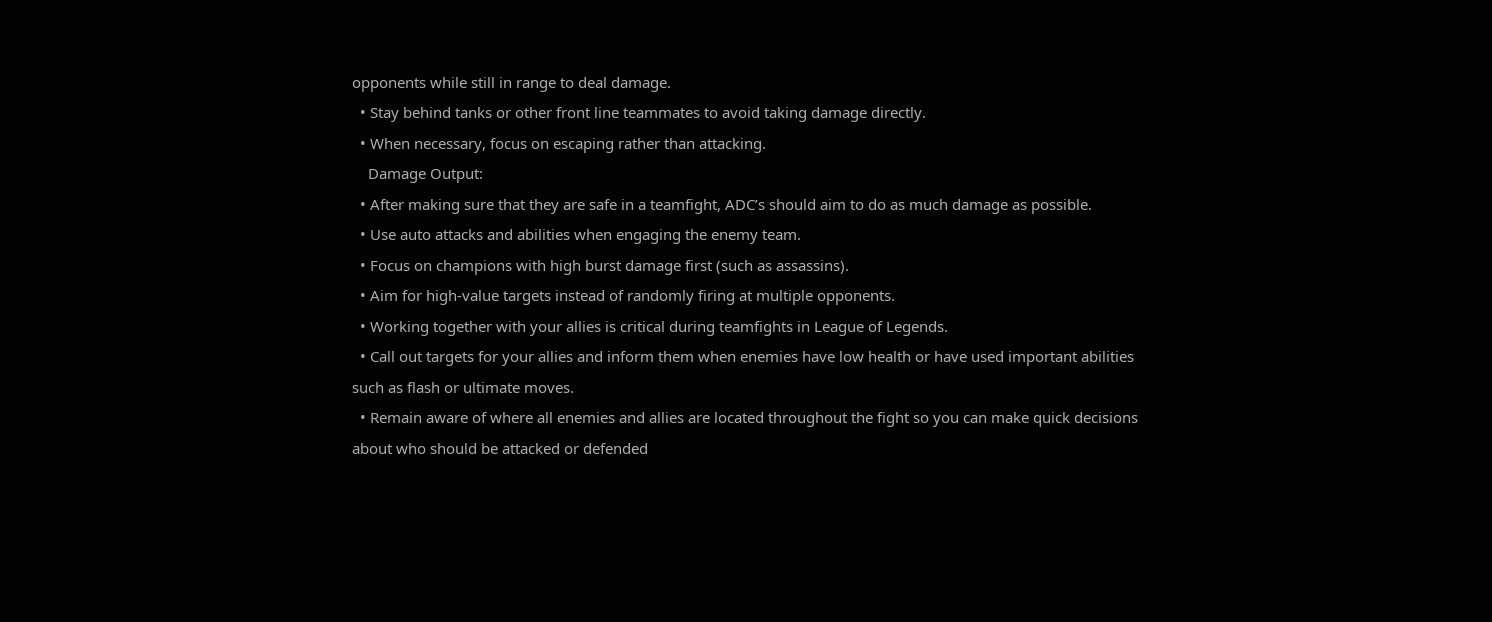opponents while still in range to deal damage.
  • Stay behind tanks or other front line teammates to avoid taking damage directly.
  • When necessary, focus on escaping rather than attacking.
    Damage Output:
  • After making sure that they are safe in a teamfight, ADC’s should aim to do as much damage as possible.
  • Use auto attacks and abilities when engaging the enemy team.
  • Focus on champions with high burst damage first (such as assassins).
  • Aim for high-value targets instead of randomly firing at multiple opponents.
  • Working together with your allies is critical during teamfights in League of Legends.
  • Call out targets for your allies and inform them when enemies have low health or have used important abilities such as flash or ultimate moves.
  • Remain aware of where all enemies and allies are located throughout the fight so you can make quick decisions about who should be attacked or defended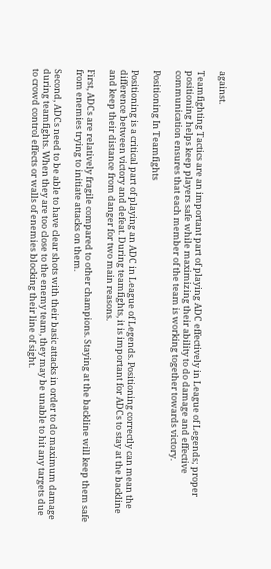against.

Teamfighting Tactics are an important part of playing ADC effectively in League of Legends; proper positioning helps keep players safe while maximizing their ability to do damage and effective communication ensures that each member of the team is working together towards victory.

Positioning In Teamfights

Positioning is a critical part of playing an ADC in League of Legends. Positioning correctly can mean the difference between victory and defeat. During teamfights, it is important for ADCs to stay at the backline and keep their distance from danger for two main reasons.

First, ADCs are relatively fragile compared to other champions. Staying at the backline will keep them safe from enemies trying to initiate attacks on them.

Second, ADCs need to be able to have clear shots with their basic attacks in order to do maximum damage during teamfights. When they are too close to the enemy team, they may be unable to hit any targets due to crowd control effects or walls of enemies blocking their line of sight.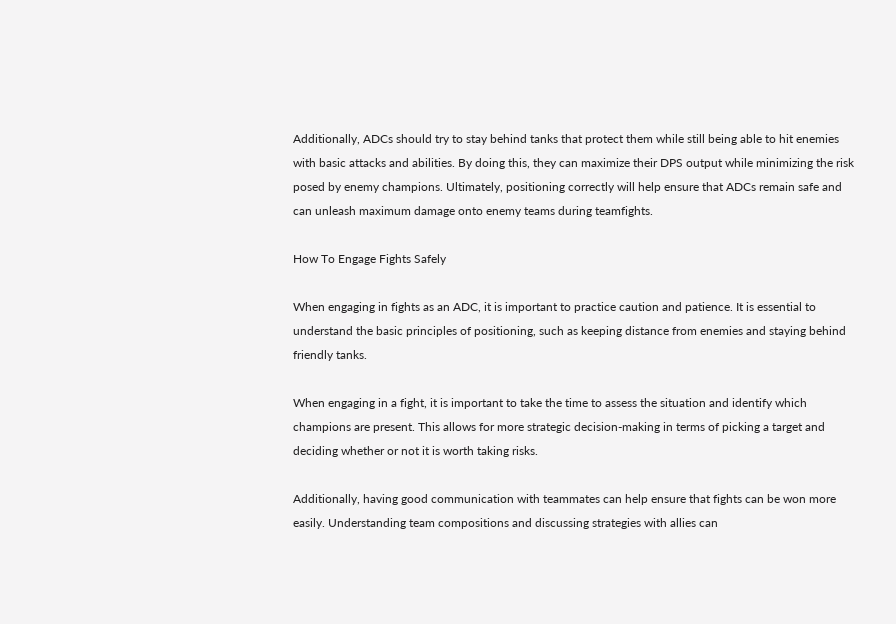Additionally, ADCs should try to stay behind tanks that protect them while still being able to hit enemies with basic attacks and abilities. By doing this, they can maximize their DPS output while minimizing the risk posed by enemy champions. Ultimately, positioning correctly will help ensure that ADCs remain safe and can unleash maximum damage onto enemy teams during teamfights.

How To Engage Fights Safely

When engaging in fights as an ADC, it is important to practice caution and patience. It is essential to understand the basic principles of positioning, such as keeping distance from enemies and staying behind friendly tanks.

When engaging in a fight, it is important to take the time to assess the situation and identify which champions are present. This allows for more strategic decision-making in terms of picking a target and deciding whether or not it is worth taking risks.

Additionally, having good communication with teammates can help ensure that fights can be won more easily. Understanding team compositions and discussing strategies with allies can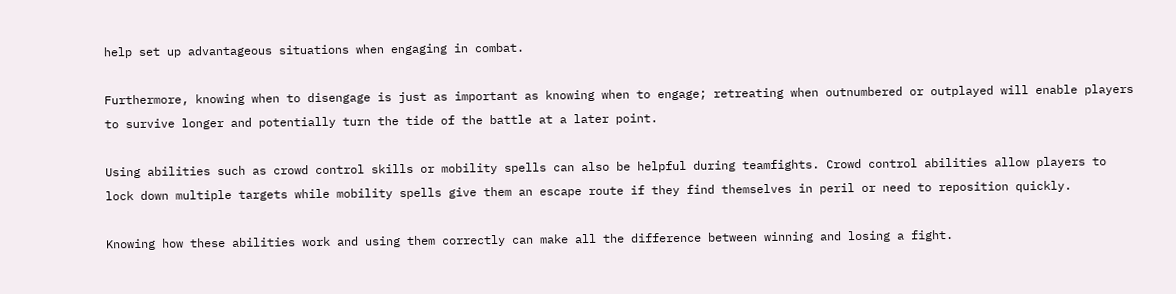help set up advantageous situations when engaging in combat.

Furthermore, knowing when to disengage is just as important as knowing when to engage; retreating when outnumbered or outplayed will enable players to survive longer and potentially turn the tide of the battle at a later point.

Using abilities such as crowd control skills or mobility spells can also be helpful during teamfights. Crowd control abilities allow players to lock down multiple targets while mobility spells give them an escape route if they find themselves in peril or need to reposition quickly.

Knowing how these abilities work and using them correctly can make all the difference between winning and losing a fight.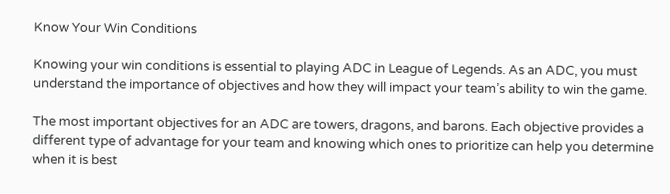Know Your Win Conditions

Knowing your win conditions is essential to playing ADC in League of Legends. As an ADC, you must understand the importance of objectives and how they will impact your team’s ability to win the game.

The most important objectives for an ADC are towers, dragons, and barons. Each objective provides a different type of advantage for your team and knowing which ones to prioritize can help you determine when it is best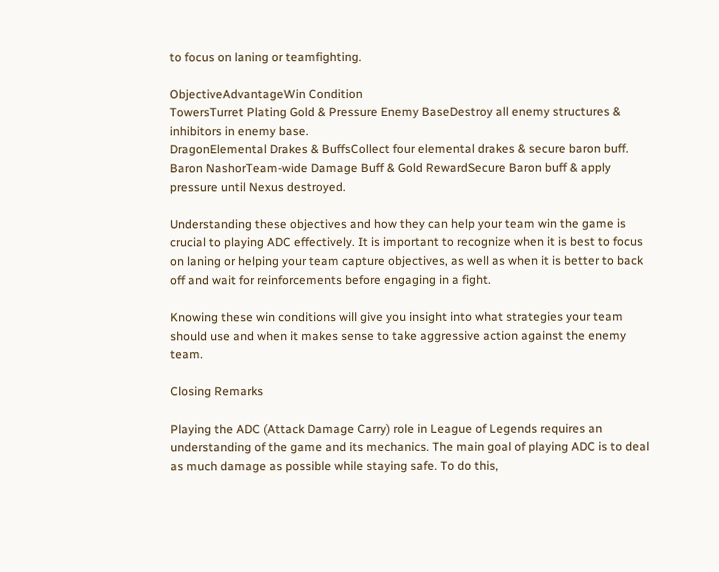to focus on laning or teamfighting.

ObjectiveAdvantageWin Condition
TowersTurret Plating Gold & Pressure Enemy BaseDestroy all enemy structures & inhibitors in enemy base.
DragonElemental Drakes & BuffsCollect four elemental drakes & secure baron buff.
Baron NashorTeam-wide Damage Buff & Gold RewardSecure Baron buff & apply pressure until Nexus destroyed.

Understanding these objectives and how they can help your team win the game is crucial to playing ADC effectively. It is important to recognize when it is best to focus on laning or helping your team capture objectives, as well as when it is better to back off and wait for reinforcements before engaging in a fight.

Knowing these win conditions will give you insight into what strategies your team should use and when it makes sense to take aggressive action against the enemy team.

Closing Remarks

Playing the ADC (Attack Damage Carry) role in League of Legends requires an understanding of the game and its mechanics. The main goal of playing ADC is to deal as much damage as possible while staying safe. To do this,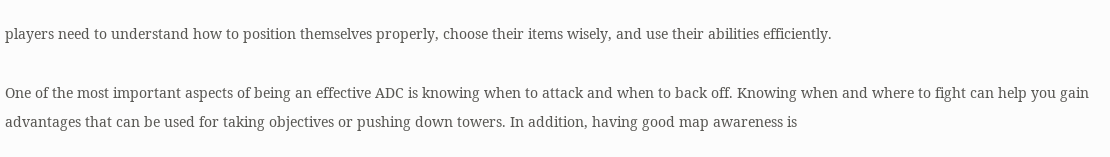players need to understand how to position themselves properly, choose their items wisely, and use their abilities efficiently.

One of the most important aspects of being an effective ADC is knowing when to attack and when to back off. Knowing when and where to fight can help you gain advantages that can be used for taking objectives or pushing down towers. In addition, having good map awareness is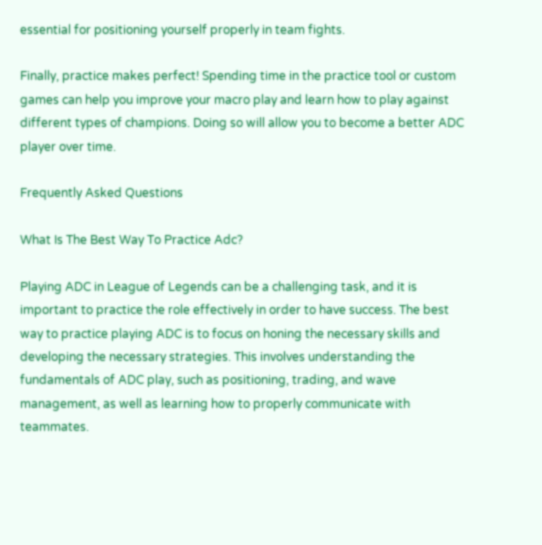essential for positioning yourself properly in team fights.

Finally, practice makes perfect! Spending time in the practice tool or custom games can help you improve your macro play and learn how to play against different types of champions. Doing so will allow you to become a better ADC player over time.

Frequently Asked Questions

What Is The Best Way To Practice Adc?

Playing ADC in League of Legends can be a challenging task, and it is important to practice the role effectively in order to have success. The best way to practice playing ADC is to focus on honing the necessary skills and developing the necessary strategies. This involves understanding the fundamentals of ADC play, such as positioning, trading, and wave management, as well as learning how to properly communicate with teammates.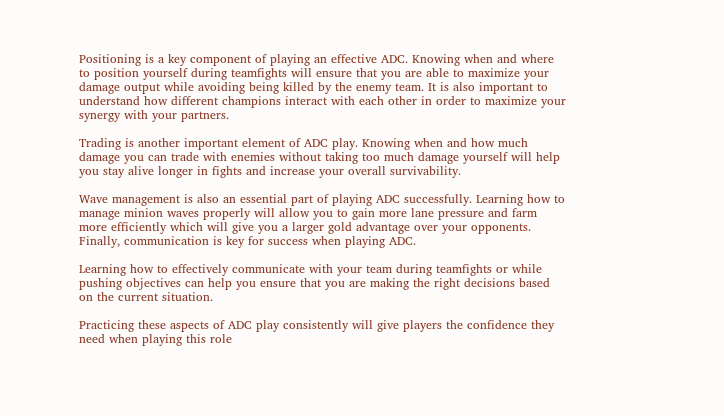Positioning is a key component of playing an effective ADC. Knowing when and where to position yourself during teamfights will ensure that you are able to maximize your damage output while avoiding being killed by the enemy team. It is also important to understand how different champions interact with each other in order to maximize your synergy with your partners.

Trading is another important element of ADC play. Knowing when and how much damage you can trade with enemies without taking too much damage yourself will help you stay alive longer in fights and increase your overall survivability.

Wave management is also an essential part of playing ADC successfully. Learning how to manage minion waves properly will allow you to gain more lane pressure and farm more efficiently which will give you a larger gold advantage over your opponents. Finally, communication is key for success when playing ADC.

Learning how to effectively communicate with your team during teamfights or while pushing objectives can help you ensure that you are making the right decisions based on the current situation.

Practicing these aspects of ADC play consistently will give players the confidence they need when playing this role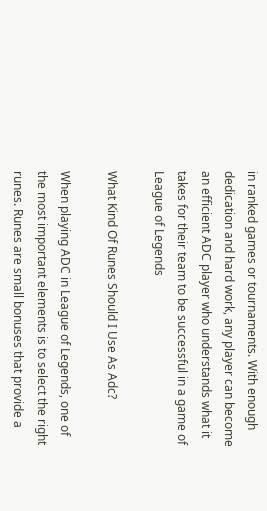in ranked games or tournaments. With enough dedication and hard work, any player can become an efficient ADC player who understands what it takes for their team to be successful in a game of League of Legends

What Kind Of Runes Should I Use As Adc?

When playing ADC in League of Legends, one of the most important elements is to select the right runes. Runes are small bonuses that provide a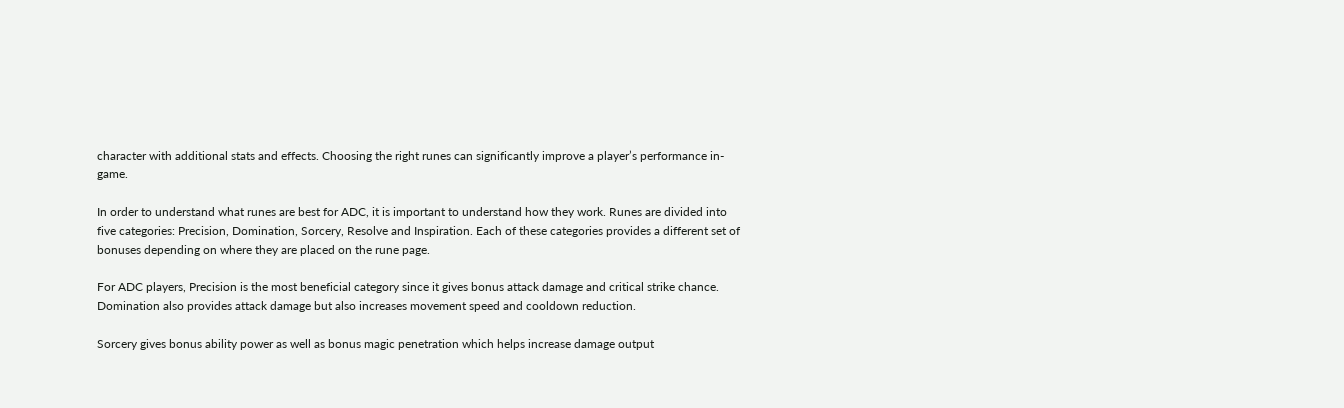character with additional stats and effects. Choosing the right runes can significantly improve a player’s performance in-game.

In order to understand what runes are best for ADC, it is important to understand how they work. Runes are divided into five categories: Precision, Domination, Sorcery, Resolve and Inspiration. Each of these categories provides a different set of bonuses depending on where they are placed on the rune page.

For ADC players, Precision is the most beneficial category since it gives bonus attack damage and critical strike chance. Domination also provides attack damage but also increases movement speed and cooldown reduction.

Sorcery gives bonus ability power as well as bonus magic penetration which helps increase damage output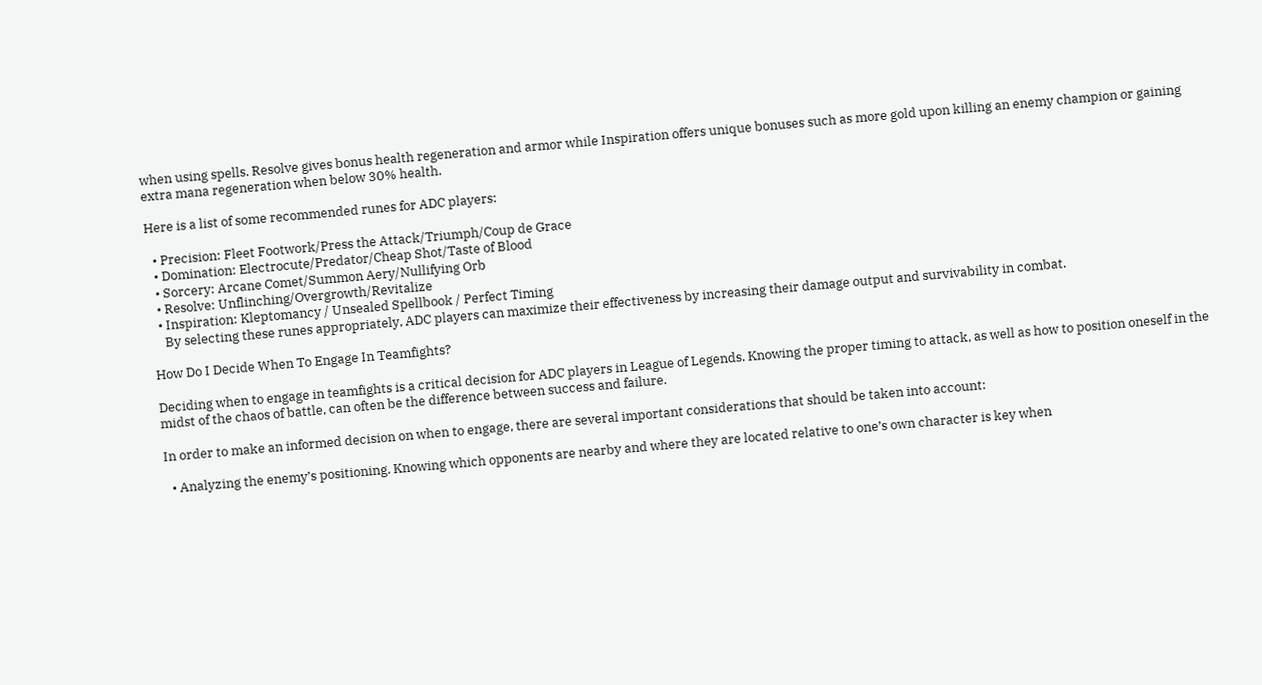when using spells. Resolve gives bonus health regeneration and armor while Inspiration offers unique bonuses such as more gold upon killing an enemy champion or gaining extra mana regeneration when below 30% health.

Here is a list of some recommended runes for ADC players:

  • Precision: Fleet Footwork/Press the Attack/Triumph/Coup de Grace
  • Domination: Electrocute/Predator/Cheap Shot/Taste of Blood
  • Sorcery: Arcane Comet/Summon Aery/Nullifying Orb
  • Resolve: Unflinching/Overgrowth/Revitalize
  • Inspiration: Kleptomancy / Unsealed Spellbook / Perfect Timing
    By selecting these runes appropriately, ADC players can maximize their effectiveness by increasing their damage output and survivability in combat.

How Do I Decide When To Engage In Teamfights?

Deciding when to engage in teamfights is a critical decision for ADC players in League of Legends. Knowing the proper timing to attack, as well as how to position oneself in the midst of the chaos of battle, can often be the difference between success and failure.

In order to make an informed decision on when to engage, there are several important considerations that should be taken into account:

  • Analyzing the enemy’s positioning. Knowing which opponents are nearby and where they are located relative to one’s own character is key when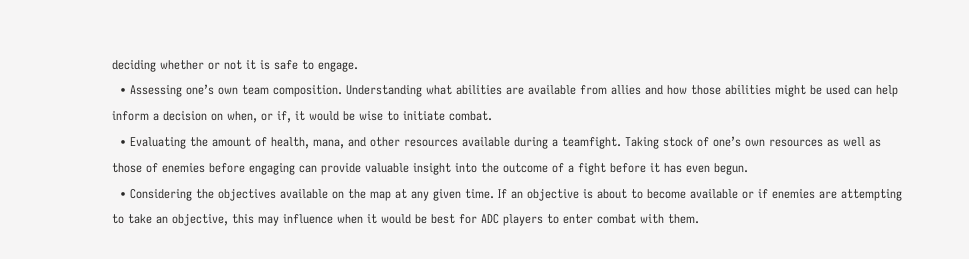deciding whether or not it is safe to engage.
  • Assessing one’s own team composition. Understanding what abilities are available from allies and how those abilities might be used can help inform a decision on when, or if, it would be wise to initiate combat.
  • Evaluating the amount of health, mana, and other resources available during a teamfight. Taking stock of one’s own resources as well as those of enemies before engaging can provide valuable insight into the outcome of a fight before it has even begun.
  • Considering the objectives available on the map at any given time. If an objective is about to become available or if enemies are attempting to take an objective, this may influence when it would be best for ADC players to enter combat with them.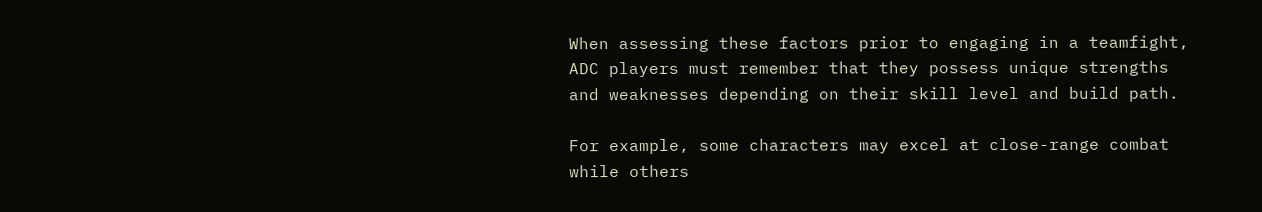When assessing these factors prior to engaging in a teamfight, ADC players must remember that they possess unique strengths and weaknesses depending on their skill level and build path.

For example, some characters may excel at close-range combat while others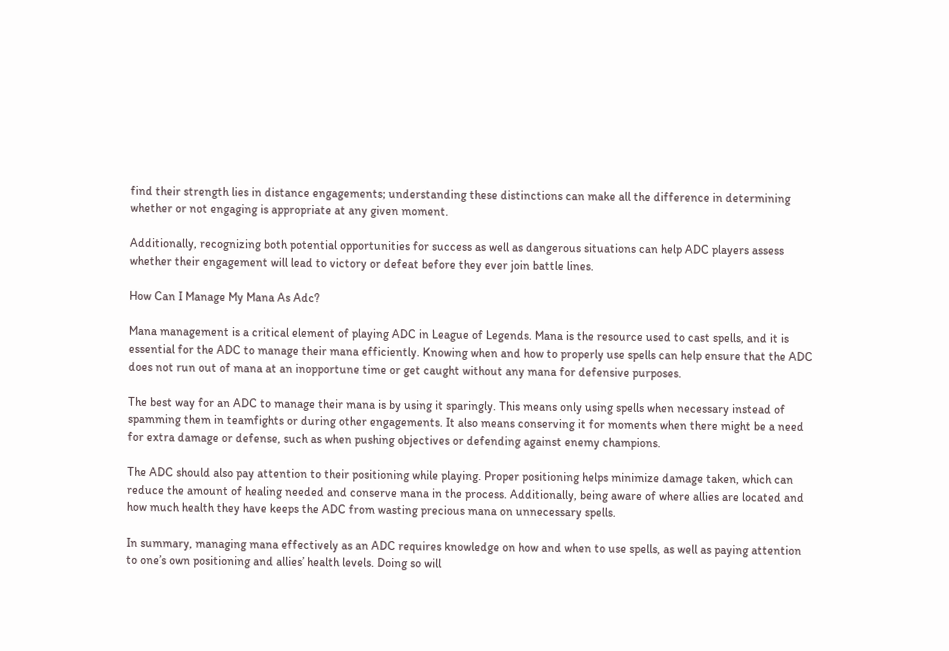find their strength lies in distance engagements; understanding these distinctions can make all the difference in determining whether or not engaging is appropriate at any given moment.

Additionally, recognizing both potential opportunities for success as well as dangerous situations can help ADC players assess whether their engagement will lead to victory or defeat before they ever join battle lines.

How Can I Manage My Mana As Adc?

Mana management is a critical element of playing ADC in League of Legends. Mana is the resource used to cast spells, and it is essential for the ADC to manage their mana efficiently. Knowing when and how to properly use spells can help ensure that the ADC does not run out of mana at an inopportune time or get caught without any mana for defensive purposes.

The best way for an ADC to manage their mana is by using it sparingly. This means only using spells when necessary instead of spamming them in teamfights or during other engagements. It also means conserving it for moments when there might be a need for extra damage or defense, such as when pushing objectives or defending against enemy champions.

The ADC should also pay attention to their positioning while playing. Proper positioning helps minimize damage taken, which can reduce the amount of healing needed and conserve mana in the process. Additionally, being aware of where allies are located and how much health they have keeps the ADC from wasting precious mana on unnecessary spells.

In summary, managing mana effectively as an ADC requires knowledge on how and when to use spells, as well as paying attention to one’s own positioning and allies’ health levels. Doing so will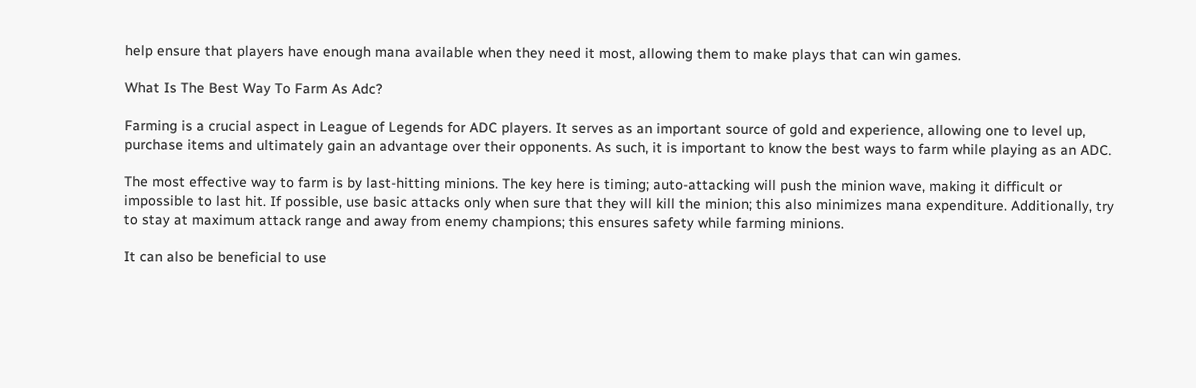help ensure that players have enough mana available when they need it most, allowing them to make plays that can win games.

What Is The Best Way To Farm As Adc?

Farming is a crucial aspect in League of Legends for ADC players. It serves as an important source of gold and experience, allowing one to level up, purchase items and ultimately gain an advantage over their opponents. As such, it is important to know the best ways to farm while playing as an ADC.

The most effective way to farm is by last-hitting minions. The key here is timing; auto-attacking will push the minion wave, making it difficult or impossible to last hit. If possible, use basic attacks only when sure that they will kill the minion; this also minimizes mana expenditure. Additionally, try to stay at maximum attack range and away from enemy champions; this ensures safety while farming minions.

It can also be beneficial to use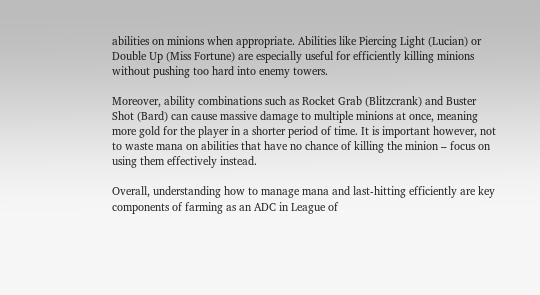abilities on minions when appropriate. Abilities like Piercing Light (Lucian) or Double Up (Miss Fortune) are especially useful for efficiently killing minions without pushing too hard into enemy towers.

Moreover, ability combinations such as Rocket Grab (Blitzcrank) and Buster Shot (Bard) can cause massive damage to multiple minions at once, meaning more gold for the player in a shorter period of time. It is important however, not to waste mana on abilities that have no chance of killing the minion – focus on using them effectively instead.

Overall, understanding how to manage mana and last-hitting efficiently are key components of farming as an ADC in League of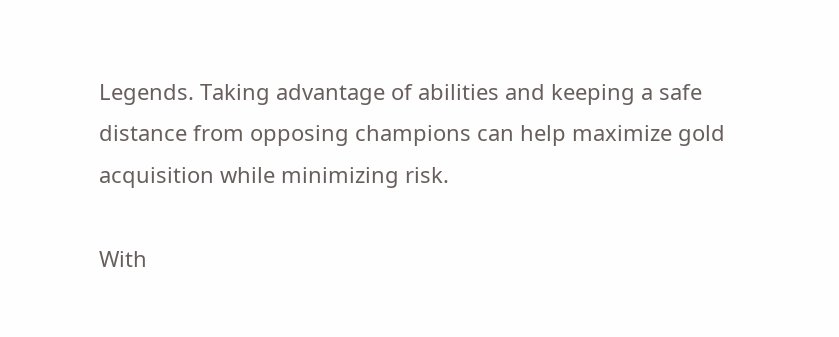Legends. Taking advantage of abilities and keeping a safe distance from opposing champions can help maximize gold acquisition while minimizing risk.

With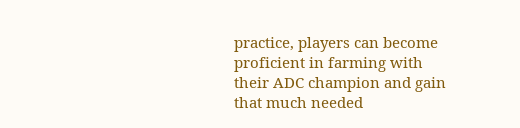practice, players can become proficient in farming with their ADC champion and gain that much needed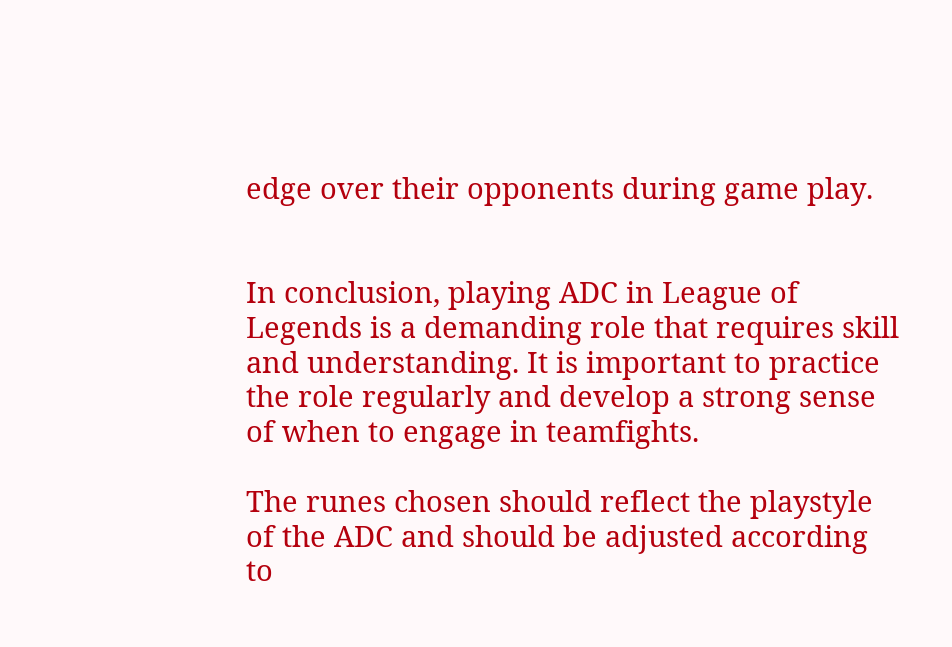edge over their opponents during game play.


In conclusion, playing ADC in League of Legends is a demanding role that requires skill and understanding. It is important to practice the role regularly and develop a strong sense of when to engage in teamfights.

The runes chosen should reflect the playstyle of the ADC and should be adjusted according to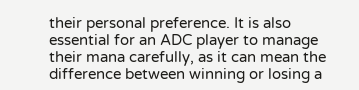their personal preference. It is also essential for an ADC player to manage their mana carefully, as it can mean the difference between winning or losing a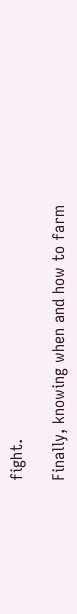fight.

Finally, knowing when and how to farm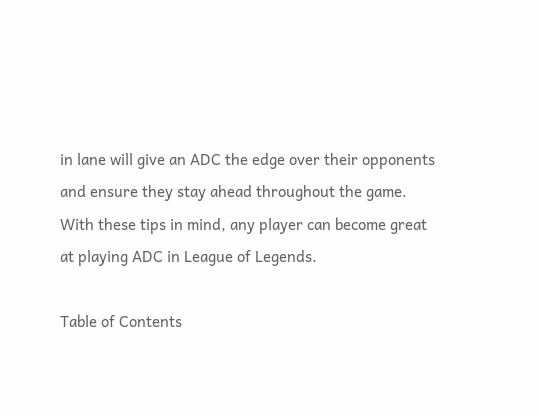in lane will give an ADC the edge over their opponents and ensure they stay ahead throughout the game. With these tips in mind, any player can become great at playing ADC in League of Legends.

Table of Contents